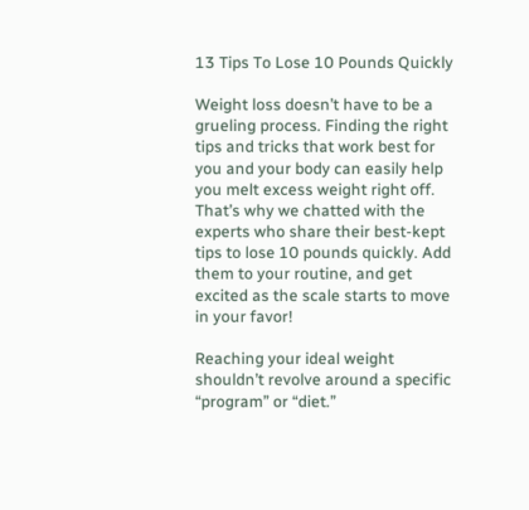13 Tips To Lose 10 Pounds Quickly

Weight loss doesn’t have to be a grueling process. Finding the right tips and tricks that work best for you and your body can easily help you melt excess weight right off. That’s why we chatted with the experts who share their best-kept tips to lose 10 pounds quickly. Add them to your routine, and get excited as the scale starts to move in your favor!

Reaching your ideal weight shouldn’t revolve around a specific “program” or “diet.”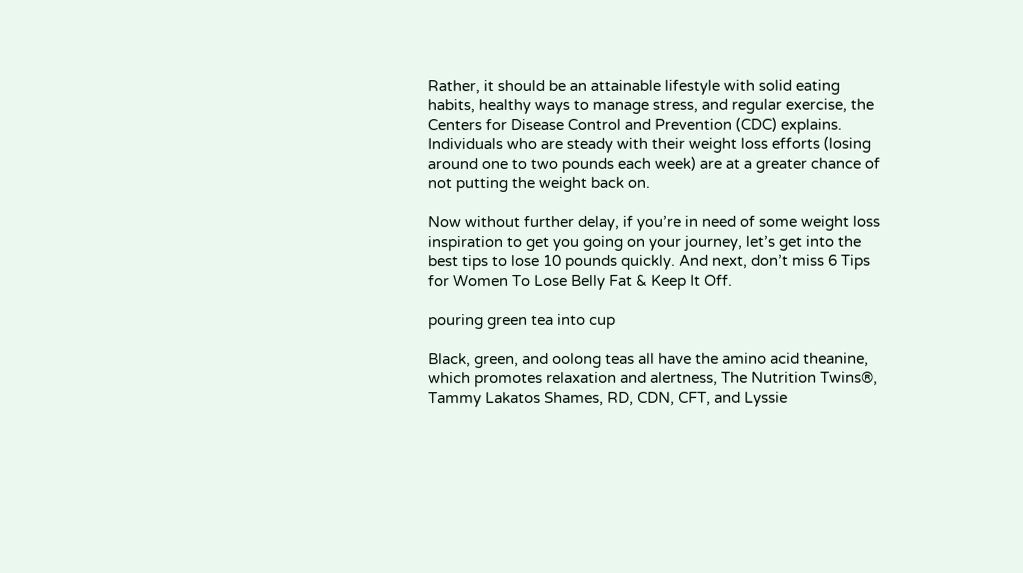Rather, it should be an attainable lifestyle with solid eating habits, healthy ways to manage stress, and regular exercise, the Centers for Disease Control and Prevention (CDC) explains. Individuals who are steady with their weight loss efforts (losing around one to two pounds each week) are at a greater chance of not putting the weight back on.

Now without further delay, if you’re in need of some weight loss inspiration to get you going on your journey, let’s get into the best tips to lose 10 pounds quickly. And next, don’t miss 6 Tips for Women To Lose Belly Fat & Keep It Off.

pouring green tea into cup

Black, green, and oolong teas all have the amino acid theanine, which promotes relaxation and alertness, The Nutrition Twins®, Tammy Lakatos Shames, RD, CDN, CFT, and Lyssie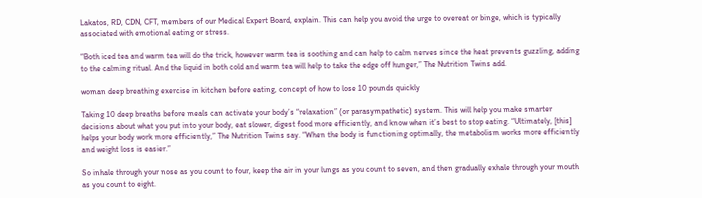Lakatos, RD, CDN, CFT, members of our Medical Expert Board, explain. This can help you avoid the urge to overeat or binge, which is typically associated with emotional eating or stress.

“Both iced tea and warm tea will do the trick, however warm tea is soothing and can help to calm nerves since the heat prevents guzzling, adding to the calming ritual. And the liquid in both cold and warm tea will help to take the edge off hunger,” The Nutrition Twins add.

woman deep breathing exercise in kitchen before eating, concept of how to lose 10 pounds quickly

Taking 10 deep breaths before meals can activate your body’s “relaxation” (or parasympathetic) system. This will help you make smarter decisions about what you put into your body, eat slower, digest food more efficiently, and know when it’s best to stop eating. “Ultimately, [this] helps your body work more efficiently,” The Nutrition Twins say. “When the body is functioning optimally, the metabolism works more efficiently and weight loss is easier.”

So inhale through your nose as you count to four, keep the air in your lungs as you count to seven, and then gradually exhale through your mouth as you count to eight.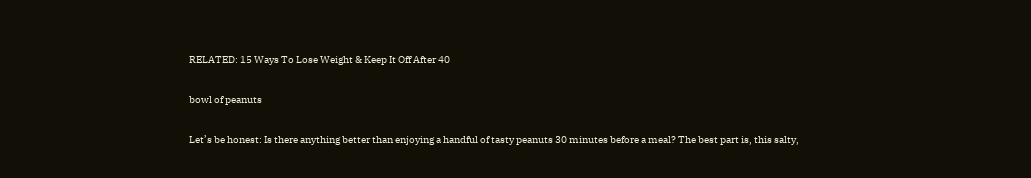RELATED: 15 Ways To Lose Weight & Keep It Off After 40

bowl of peanuts

Let’s be honest: Is there anything better than enjoying a handful of tasty peanuts 30 minutes before a meal? The best part is, this salty,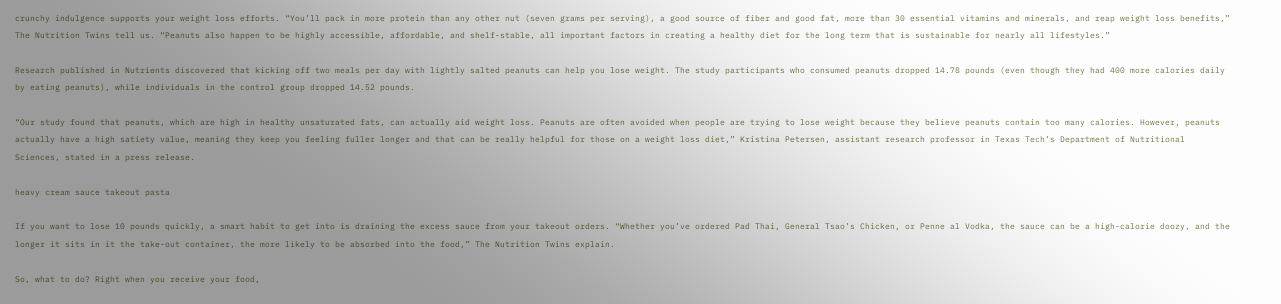crunchy indulgence supports your weight loss efforts. “You’ll pack in more protein than any other nut (seven grams per serving), a good source of fiber and good fat, more than 30 essential vitamins and minerals, and reap weight loss benefits,” The Nutrition Twins tell us. “Peanuts also happen to be highly accessible, affordable, and shelf-stable, all important factors in creating a healthy diet for the long term that is sustainable for nearly all lifestyles.”

Research published in Nutrients discovered that kicking off two meals per day with lightly salted peanuts can help you lose weight. The study participants who consumed peanuts dropped 14.78 pounds (even though they had 400 more calories daily by eating peanuts), while individuals in the control group dropped 14.52 pounds.

“Our study found that peanuts, which are high in healthy unsaturated fats, can actually aid weight loss. Peanuts are often avoided when people are trying to lose weight because they believe peanuts contain too many calories. However, peanuts actually have a high satiety value, meaning they keep you feeling fuller longer and that can be really helpful for those on a weight loss diet,” Kristina Petersen, assistant research professor in Texas Tech’s Department of Nutritional Sciences, stated in a press release.

heavy cream sauce takeout pasta

If you want to lose 10 pounds quickly, a smart habit to get into is draining the excess sauce from your takeout orders. “Whether you’ve ordered Pad Thai, General Tsao’s Chicken, or Penne al Vodka, the sauce can be a high-calorie doozy, and the longer it sits in it the take-out container, the more likely to be absorbed into the food,” The Nutrition Twins explain.

So, what to do? Right when you receive your food,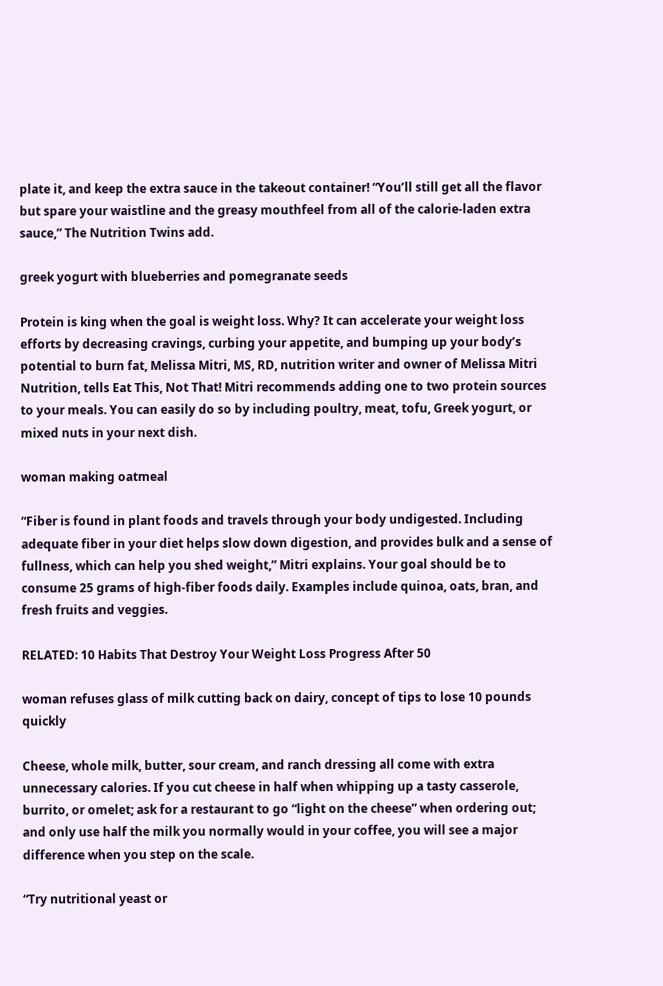plate it, and keep the extra sauce in the takeout container! “You’ll still get all the flavor but spare your waistline and the greasy mouthfeel from all of the calorie-laden extra sauce,” The Nutrition Twins add.

greek yogurt with blueberries and pomegranate seeds

Protein is king when the goal is weight loss. Why? It can accelerate your weight loss efforts by decreasing cravings, curbing your appetite, and bumping up your body’s potential to burn fat, Melissa Mitri, MS, RD, nutrition writer and owner of Melissa Mitri Nutrition, tells Eat This, Not That! Mitri recommends adding one to two protein sources to your meals. You can easily do so by including poultry, meat, tofu, Greek yogurt, or mixed nuts in your next dish.

woman making oatmeal

“Fiber is found in plant foods and travels through your body undigested. Including adequate fiber in your diet helps slow down digestion, and provides bulk and a sense of fullness, which can help you shed weight,” Mitri explains. Your goal should be to consume 25 grams of high-fiber foods daily. Examples include quinoa, oats, bran, and fresh fruits and veggies.

RELATED: 10 Habits That Destroy Your Weight Loss Progress After 50

woman refuses glass of milk cutting back on dairy, concept of tips to lose 10 pounds quickly

Cheese, whole milk, butter, sour cream, and ranch dressing all come with extra unnecessary calories. If you cut cheese in half when whipping up a tasty casserole, burrito, or omelet; ask for a restaurant to go “light on the cheese” when ordering out; and only use half the milk you normally would in your coffee, you will see a major difference when you step on the scale.

“Try nutritional yeast or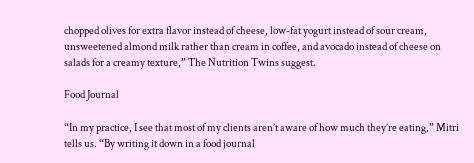chopped olives for extra flavor instead of cheese, low-fat yogurt instead of sour cream, unsweetened almond milk rather than cream in coffee, and avocado instead of cheese on salads for a creamy texture,” The Nutrition Twins suggest.

Food Journal

“In my practice, I see that most of my clients aren’t aware of how much they’re eating,” Mitri tells us. “By writing it down in a food journal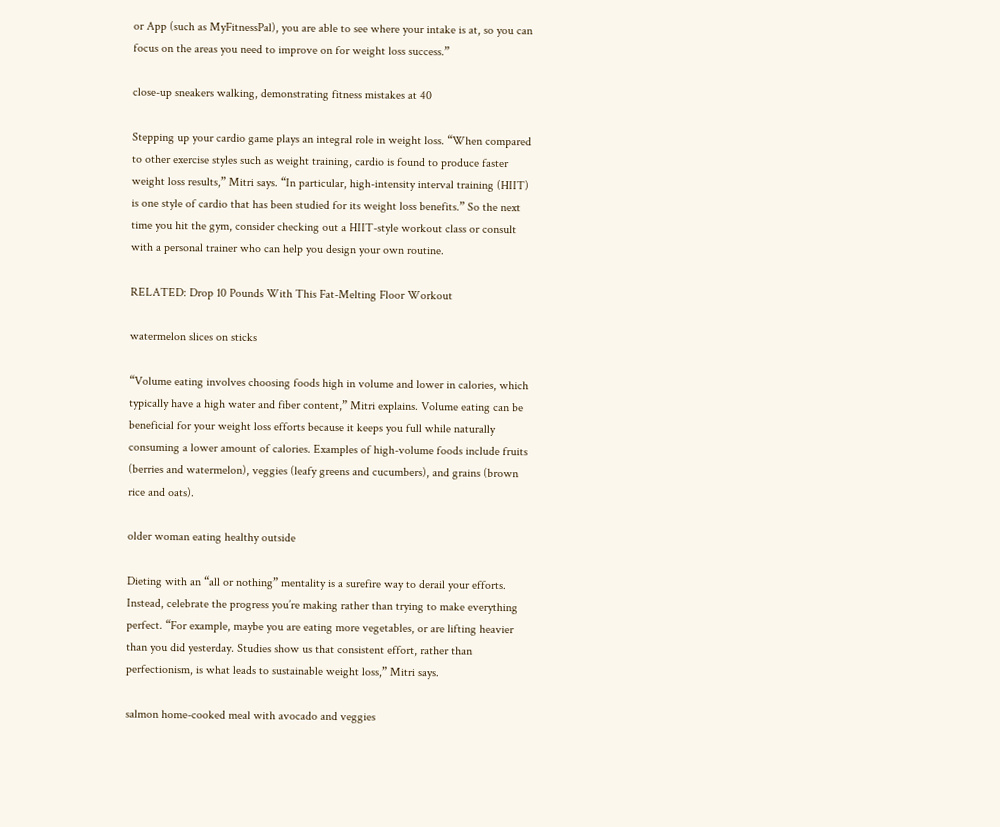or App (such as MyFitnessPal), you are able to see where your intake is at, so you can focus on the areas you need to improve on for weight loss success.”

close-up sneakers walking, demonstrating fitness mistakes at 40

Stepping up your cardio game plays an integral role in weight loss. “When compared to other exercise styles such as weight training, cardio is found to produce faster weight loss results,” Mitri says. “In particular, high-intensity interval training (HIIT) is one style of cardio that has been studied for its weight loss benefits.” So the next time you hit the gym, consider checking out a HIIT-style workout class or consult with a personal trainer who can help you design your own routine.

RELATED: Drop 10 Pounds With This Fat-Melting Floor Workout

watermelon slices on sticks

“Volume eating involves choosing foods high in volume and lower in calories, which typically have a high water and fiber content,” Mitri explains. Volume eating can be beneficial for your weight loss efforts because it keeps you full while naturally consuming a lower amount of calories. Examples of high-volume foods include fruits (berries and watermelon), veggies (leafy greens and cucumbers), and grains (brown rice and oats).

older woman eating healthy outside

Dieting with an “all or nothing” mentality is a surefire way to derail your efforts. Instead, celebrate the progress you’re making rather than trying to make everything perfect. “For example, maybe you are eating more vegetables, or are lifting heavier than you did yesterday. Studies show us that consistent effort, rather than perfectionism, is what leads to sustainable weight loss,” Mitri says.

salmon home-cooked meal with avocado and veggies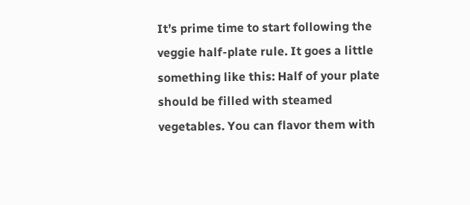It’s prime time to start following the veggie half-plate rule. It goes a little something like this: Half of your plate should be filled with steamed vegetables. You can flavor them with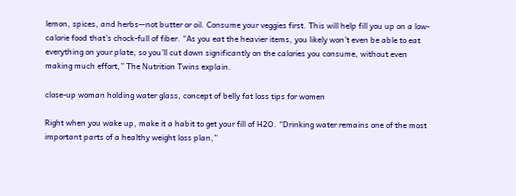lemon, spices, and herbs—not butter or oil. Consume your veggies first. This will help fill you up on a low-calorie food that’s chock-full of fiber. “As you eat the heavier items, you likely won’t even be able to eat everything on your plate, so you’ll cut down significantly on the calories you consume, without even making much effort,” The Nutrition Twins explain.

close-up woman holding water glass, concept of belly fat loss tips for women

Right when you wake up, make it a habit to get your fill of H2O. “Drinking water remains one of the most important parts of a healthy weight loss plan,”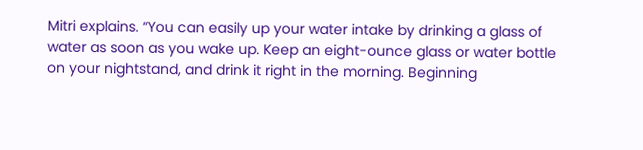Mitri explains. “You can easily up your water intake by drinking a glass of water as soon as you wake up. Keep an eight-ounce glass or water bottle on your nightstand, and drink it right in the morning. Beginning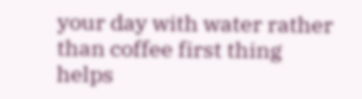your day with water rather than coffee first thing helps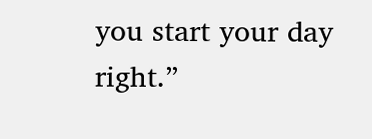you start your day right.”